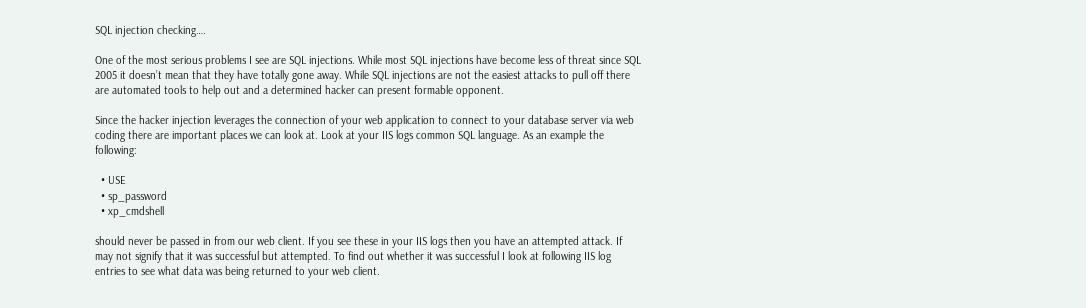SQL injection checking….

One of the most serious problems I see are SQL injections. While most SQL injections have become less of threat since SQL 2005 it doesn’t mean that they have totally gone away. While SQL injections are not the easiest attacks to pull off there are automated tools to help out and a determined hacker can present formable opponent.

Since the hacker injection leverages the connection of your web application to connect to your database server via web coding there are important places we can look at. Look at your IIS logs common SQL language. As an example the following:

  • USE
  • sp_password
  • xp_cmdshell

should never be passed in from our web client. If you see these in your IIS logs then you have an attempted attack. If may not signify that it was successful but attempted. To find out whether it was successful I look at following IIS log entries to see what data was being returned to your web client.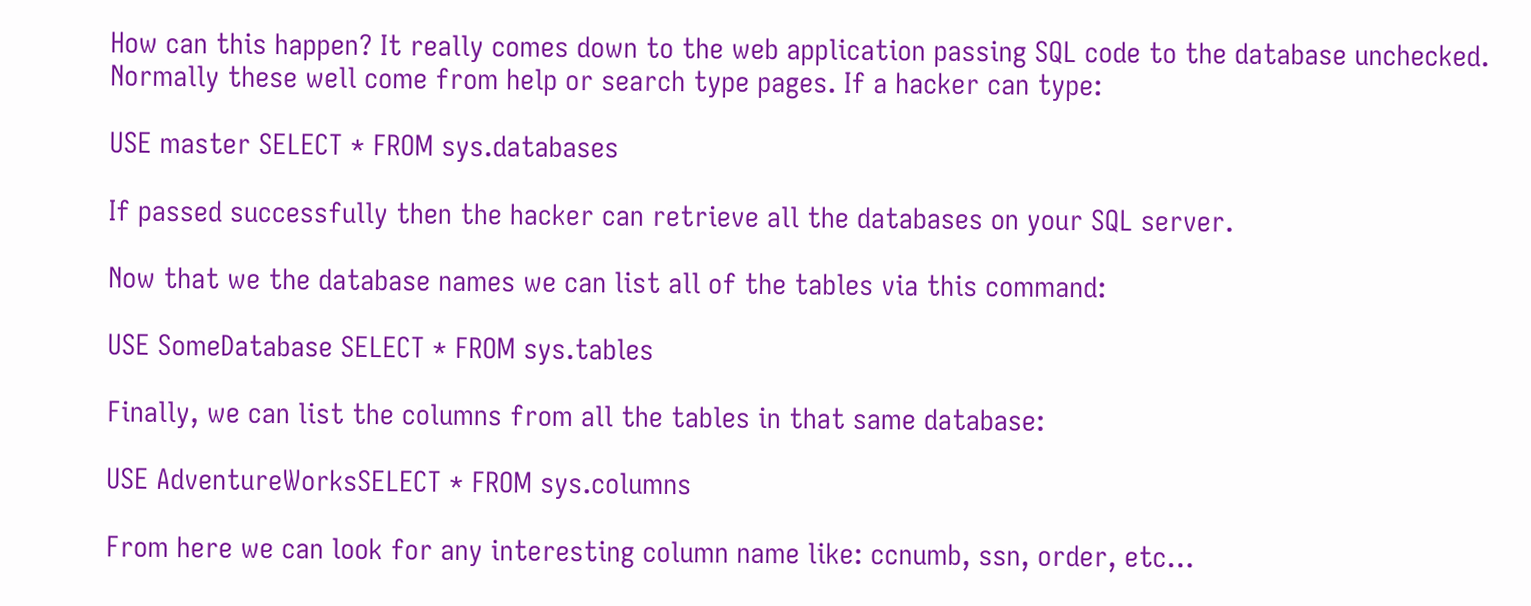How can this happen? It really comes down to the web application passing SQL code to the database unchecked. Normally these well come from help or search type pages. If a hacker can type:

USE master SELECT * FROM sys.databases

If passed successfully then the hacker can retrieve all the databases on your SQL server.

Now that we the database names we can list all of the tables via this command:

USE SomeDatabase SELECT * FROM sys.tables

Finally, we can list the columns from all the tables in that same database:

USE AdventureWorksSELECT * FROM sys.columns

From here we can look for any interesting column name like: ccnumb, ssn, order, etc…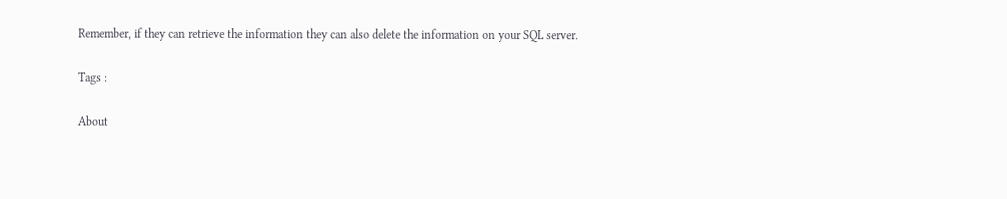Remember, if they can retrieve the information they can also delete the information on your SQL server.

Tags :

About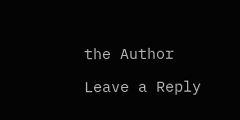the Author

Leave a Reply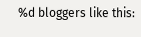%d bloggers like this: